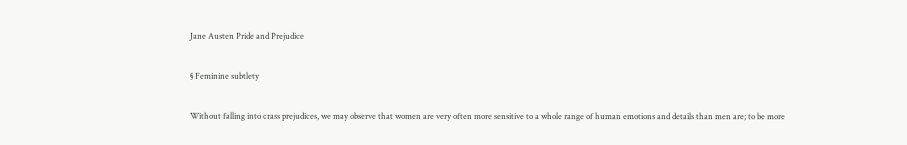Jane Austen Pride and Prejudice

§ Feminine subtlety

Without falling into crass prejudices, we may observe that women are very often more sensitive to a whole range of human emotions and details than men are; to be more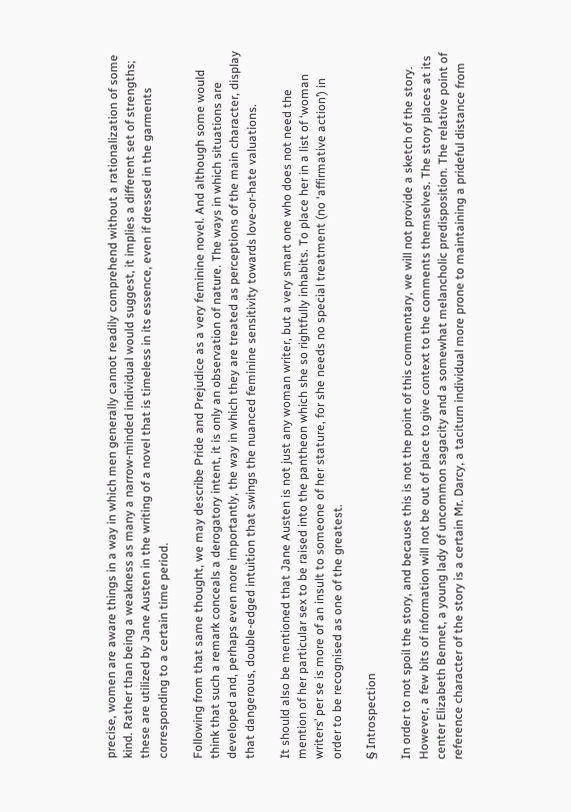precise, women are aware things in a way in which men generally cannot readily comprehend without a rationalization of some kind. Rather than being a weakness as many a narrow-minded individual would suggest, it implies a different set of strengths; these are utilized by Jane Austen in the writing of a novel that is timeless in its essence, even if dressed in the garments corresponding to a certain time period.

Following from that same thought, we may describe Pride and Prejudice as a very feminine novel. And although some would think that such a remark conceals a derogatory intent, it is only an observation of nature. The ways in which situations are developed and, perhaps even more importantly, the way in which they are treated as perceptions of the main character, display that dangerous, double-edged intuition that swings the nuanced feminine sensitivity towards love-or-hate valuations.

It should also be mentioned that Jane Austen is not just any woman writer, but a very smart one who does not need the mention of her particular sex to be raised into the pantheon which she so rightfully inhabits. To place her in a list of ‘woman writers’ per se is more of an insult to someone of her stature, for she needs no special treatment (no ‘affirmative action’) in order to be recognised as one of the greatest.

§ Introspection

In order to not spoil the story, and because this is not the point of this commentary, we will not provide a sketch of the story. However, a few bits of information will not be out of place to give context to the comments themselves. The story places at its center Elizabeth Bennet, a young lady of uncommon sagacity and a somewhat melancholic predisposition. The relative point of reference character of the story is a certain Mr. Darcy, a taciturn individual more prone to maintaining a prideful distance from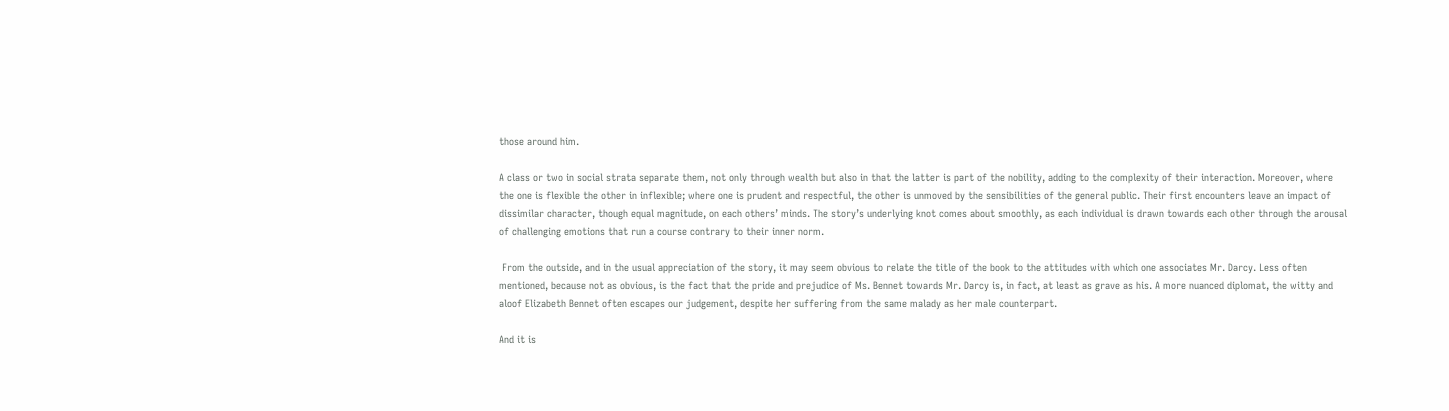those around him.

A class or two in social strata separate them, not only through wealth but also in that the latter is part of the nobility, adding to the complexity of their interaction. Moreover, where the one is flexible the other in inflexible; where one is prudent and respectful, the other is unmoved by the sensibilities of the general public. Their first encounters leave an impact of dissimilar character, though equal magnitude, on each others’ minds. The story’s underlying knot comes about smoothly, as each individual is drawn towards each other through the arousal of challenging emotions that run a course contrary to their inner norm.

 From the outside, and in the usual appreciation of the story, it may seem obvious to relate the title of the book to the attitudes with which one associates Mr. Darcy. Less often mentioned, because not as obvious, is the fact that the pride and prejudice of Ms. Bennet towards Mr. Darcy is, in fact, at least as grave as his. A more nuanced diplomat, the witty and aloof Elizabeth Bennet often escapes our judgement, despite her suffering from the same malady as her male counterpart.

And it is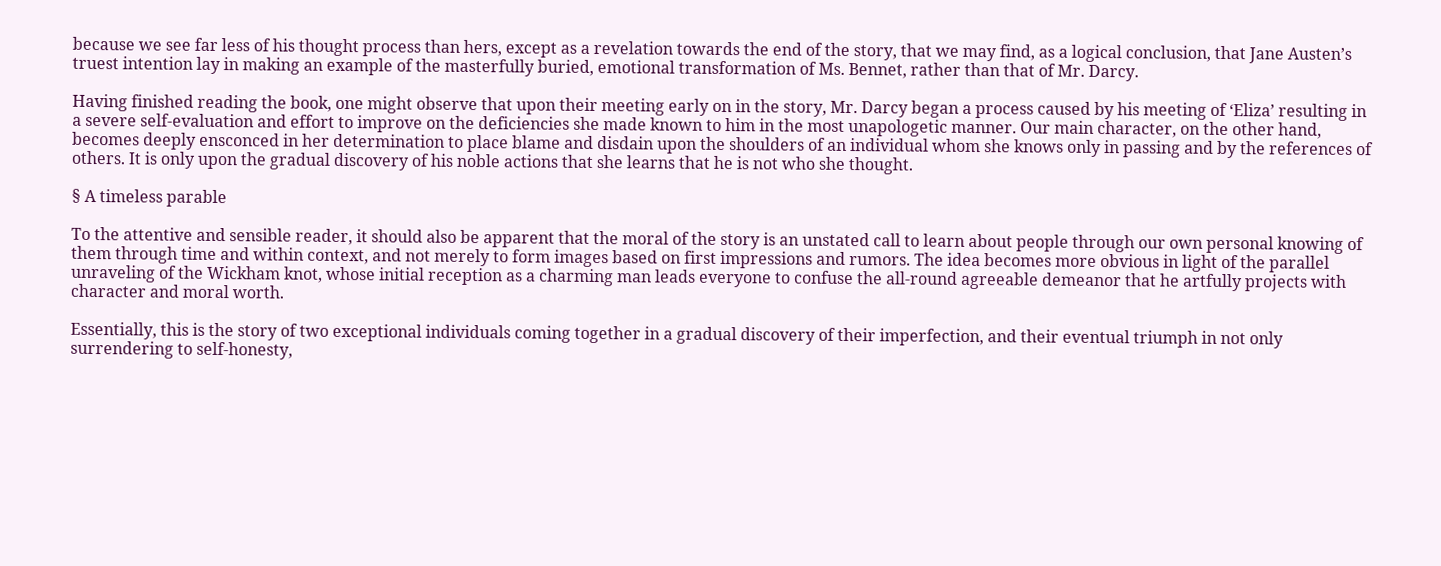because we see far less of his thought process than hers, except as a revelation towards the end of the story, that we may find, as a logical conclusion, that Jane Austen’s truest intention lay in making an example of the masterfully buried, emotional transformation of Ms. Bennet, rather than that of Mr. Darcy.

Having finished reading the book, one might observe that upon their meeting early on in the story, Mr. Darcy began a process caused by his meeting of ‘Eliza’ resulting in a severe self-evaluation and effort to improve on the deficiencies she made known to him in the most unapologetic manner. Our main character, on the other hand, becomes deeply ensconced in her determination to place blame and disdain upon the shoulders of an individual whom she knows only in passing and by the references of others. It is only upon the gradual discovery of his noble actions that she learns that he is not who she thought.

§ A timeless parable

To the attentive and sensible reader, it should also be apparent that the moral of the story is an unstated call to learn about people through our own personal knowing of them through time and within context, and not merely to form images based on first impressions and rumors. The idea becomes more obvious in light of the parallel unraveling of the Wickham knot, whose initial reception as a charming man leads everyone to confuse the all-round agreeable demeanor that he artfully projects with character and moral worth.

Essentially, this is the story of two exceptional individuals coming together in a gradual discovery of their imperfection, and their eventual triumph in not only surrendering to self-honesty,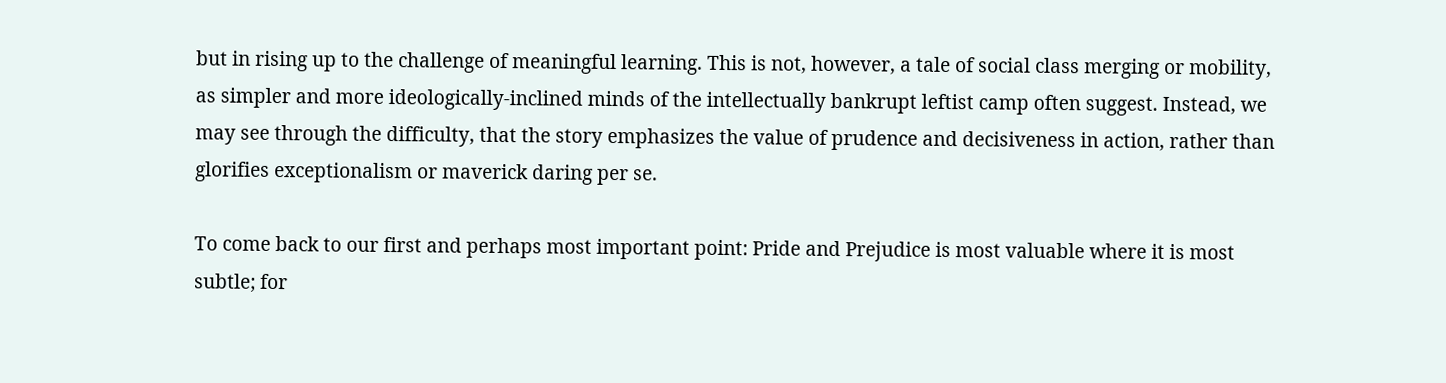but in rising up to the challenge of meaningful learning. This is not, however, a tale of social class merging or mobility, as simpler and more ideologically-inclined minds of the intellectually bankrupt leftist camp often suggest. Instead, we may see through the difficulty, that the story emphasizes the value of prudence and decisiveness in action, rather than glorifies exceptionalism or maverick daring per se.

To come back to our first and perhaps most important point: Pride and Prejudice is most valuable where it is most subtle; for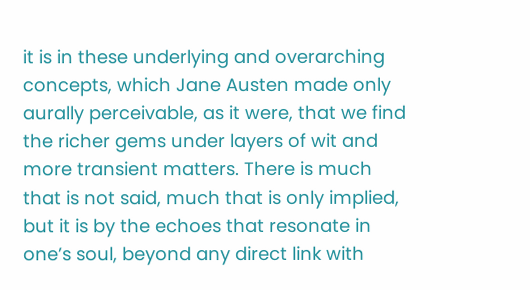it is in these underlying and overarching concepts, which Jane Austen made only aurally perceivable, as it were, that we find the richer gems under layers of wit and more transient matters. There is much that is not said, much that is only implied, but it is by the echoes that resonate in one’s soul, beyond any direct link with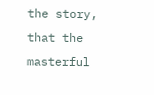the story, that the masterful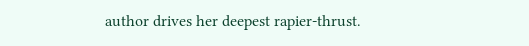author drives her deepest rapier-thrust.